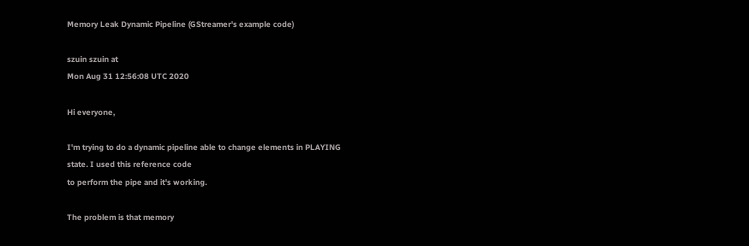Memory Leak Dynamic Pipeline (GStreamer's example code)

szuin szuin at
Mon Aug 31 12:56:08 UTC 2020

Hi everyone,

I'm trying to do a dynamic pipeline able to change elements in PLAYING
state. I used this reference code
to perform the pipe and it's working.

The problem is that memory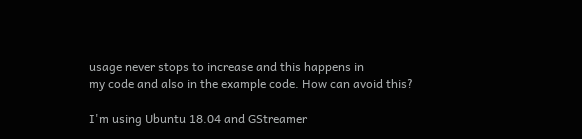usage never stops to increase and this happens in
my code and also in the example code. How can avoid this?

I'm using Ubuntu 18.04 and GStreamer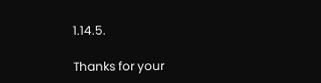1.14.5.

Thanks for your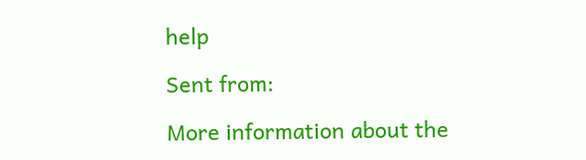help

Sent from:

More information about the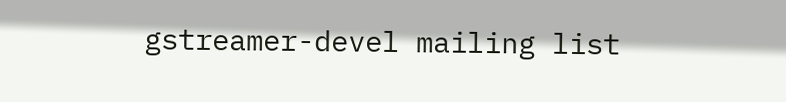gstreamer-devel mailing list